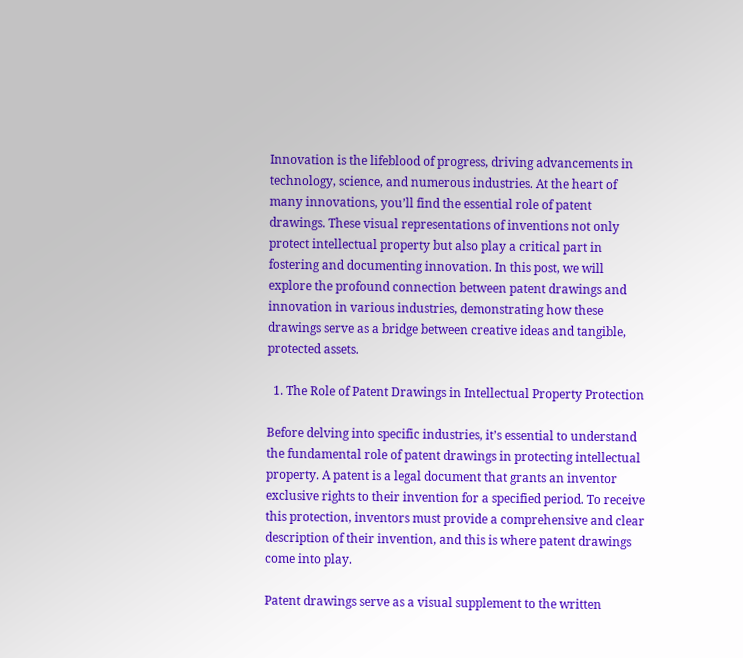Innovation is the lifeblood of progress, driving advancements in technology, science, and numerous industries. At the heart of many innovations, you’ll find the essential role of patent drawings. These visual representations of inventions not only protect intellectual property but also play a critical part in fostering and documenting innovation. In this post, we will explore the profound connection between patent drawings and innovation in various industries, demonstrating how these drawings serve as a bridge between creative ideas and tangible, protected assets.

  1. The Role of Patent Drawings in Intellectual Property Protection

Before delving into specific industries, it’s essential to understand the fundamental role of patent drawings in protecting intellectual property. A patent is a legal document that grants an inventor exclusive rights to their invention for a specified period. To receive this protection, inventors must provide a comprehensive and clear description of their invention, and this is where patent drawings come into play.

Patent drawings serve as a visual supplement to the written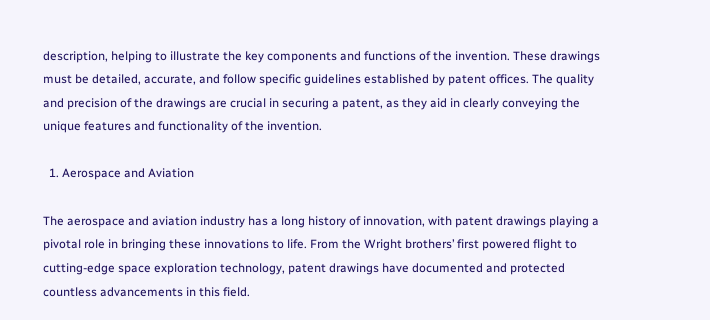description, helping to illustrate the key components and functions of the invention. These drawings must be detailed, accurate, and follow specific guidelines established by patent offices. The quality and precision of the drawings are crucial in securing a patent, as they aid in clearly conveying the unique features and functionality of the invention.

  1. Aerospace and Aviation

The aerospace and aviation industry has a long history of innovation, with patent drawings playing a pivotal role in bringing these innovations to life. From the Wright brothers’ first powered flight to cutting-edge space exploration technology, patent drawings have documented and protected countless advancements in this field.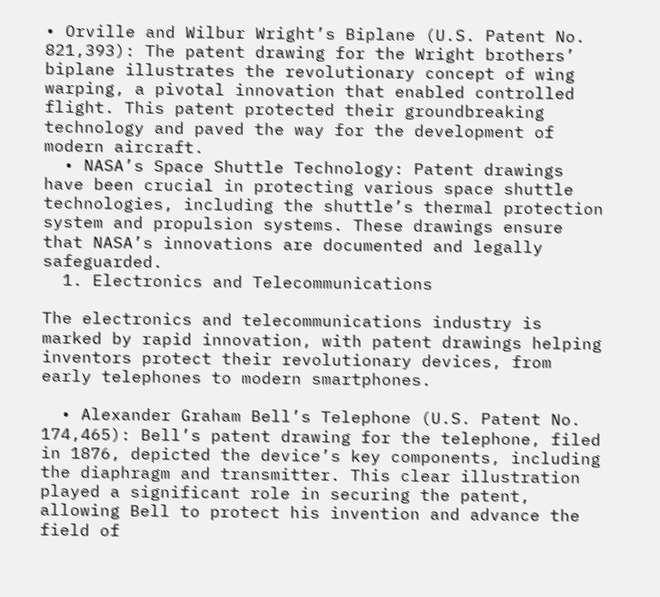• Orville and Wilbur Wright’s Biplane (U.S. Patent No. 821,393): The patent drawing for the Wright brothers’ biplane illustrates the revolutionary concept of wing warping, a pivotal innovation that enabled controlled flight. This patent protected their groundbreaking technology and paved the way for the development of modern aircraft.
  • NASA’s Space Shuttle Technology: Patent drawings have been crucial in protecting various space shuttle technologies, including the shuttle’s thermal protection system and propulsion systems. These drawings ensure that NASA’s innovations are documented and legally safeguarded.
  1. Electronics and Telecommunications

The electronics and telecommunications industry is marked by rapid innovation, with patent drawings helping inventors protect their revolutionary devices, from early telephones to modern smartphones.

  • Alexander Graham Bell’s Telephone (U.S. Patent No. 174,465): Bell’s patent drawing for the telephone, filed in 1876, depicted the device’s key components, including the diaphragm and transmitter. This clear illustration played a significant role in securing the patent, allowing Bell to protect his invention and advance the field of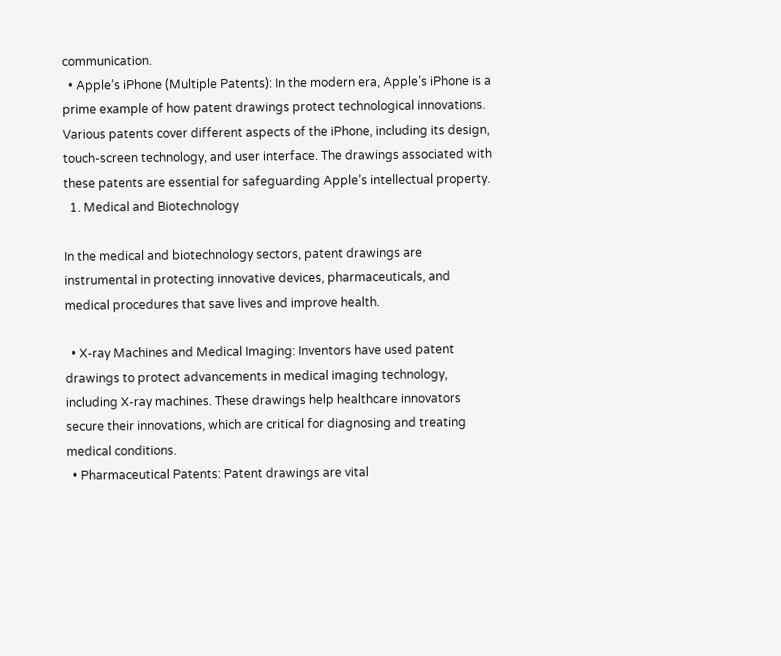communication.
  • Apple’s iPhone (Multiple Patents): In the modern era, Apple’s iPhone is a prime example of how patent drawings protect technological innovations. Various patents cover different aspects of the iPhone, including its design, touch-screen technology, and user interface. The drawings associated with these patents are essential for safeguarding Apple’s intellectual property.
  1. Medical and Biotechnology

In the medical and biotechnology sectors, patent drawings are instrumental in protecting innovative devices, pharmaceuticals, and medical procedures that save lives and improve health.

  • X-ray Machines and Medical Imaging: Inventors have used patent drawings to protect advancements in medical imaging technology, including X-ray machines. These drawings help healthcare innovators secure their innovations, which are critical for diagnosing and treating medical conditions.
  • Pharmaceutical Patents: Patent drawings are vital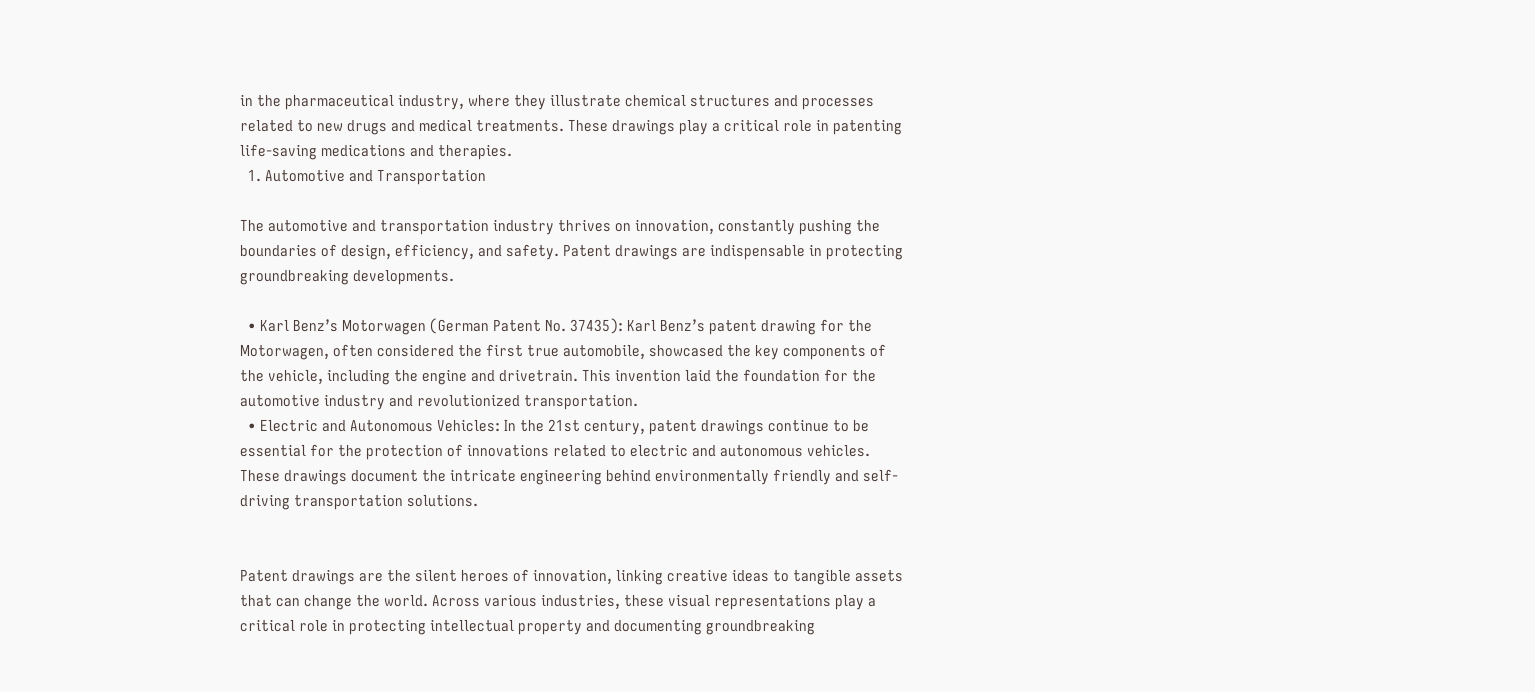in the pharmaceutical industry, where they illustrate chemical structures and processes related to new drugs and medical treatments. These drawings play a critical role in patenting life-saving medications and therapies.
  1. Automotive and Transportation

The automotive and transportation industry thrives on innovation, constantly pushing the boundaries of design, efficiency, and safety. Patent drawings are indispensable in protecting groundbreaking developments.

  • Karl Benz’s Motorwagen (German Patent No. 37435): Karl Benz’s patent drawing for the Motorwagen, often considered the first true automobile, showcased the key components of the vehicle, including the engine and drivetrain. This invention laid the foundation for the automotive industry and revolutionized transportation.
  • Electric and Autonomous Vehicles: In the 21st century, patent drawings continue to be essential for the protection of innovations related to electric and autonomous vehicles. These drawings document the intricate engineering behind environmentally friendly and self-driving transportation solutions.


Patent drawings are the silent heroes of innovation, linking creative ideas to tangible assets that can change the world. Across various industries, these visual representations play a critical role in protecting intellectual property and documenting groundbreaking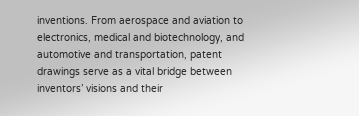inventions. From aerospace and aviation to electronics, medical and biotechnology, and automotive and transportation, patent drawings serve as a vital bridge between inventors’ visions and their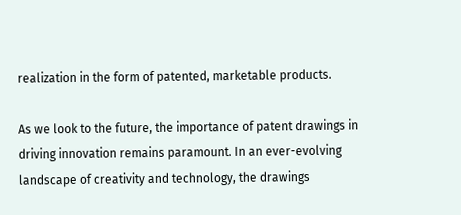realization in the form of patented, marketable products.

As we look to the future, the importance of patent drawings in driving innovation remains paramount. In an ever-evolving landscape of creativity and technology, the drawings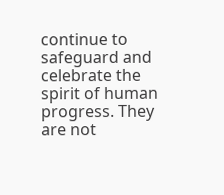continue to safeguard and celebrate the spirit of human progress. They are not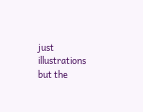just illustrations but the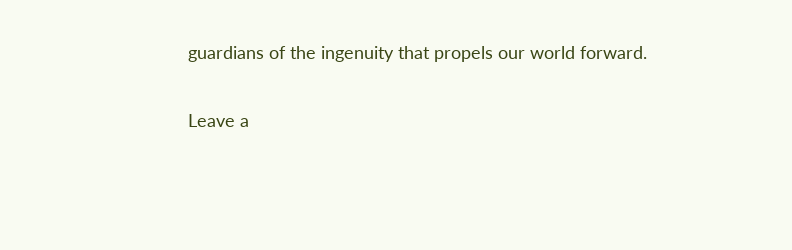guardians of the ingenuity that propels our world forward.

Leave a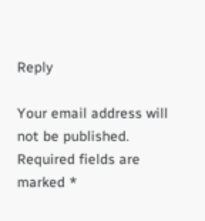Reply

Your email address will not be published. Required fields are marked *